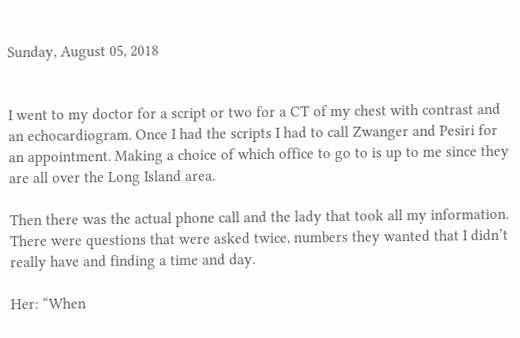Sunday, August 05, 2018


I went to my doctor for a script or two for a CT of my chest with contrast and an echocardiogram. Once I had the scripts I had to call Zwanger and Pesiri for an appointment. Making a choice of which office to go to is up to me since they are all over the Long Island area.

Then there was the actual phone call and the lady that took all my information. There were questions that were asked twice, numbers they wanted that I didn’t really have and finding a time and day.

Her: “When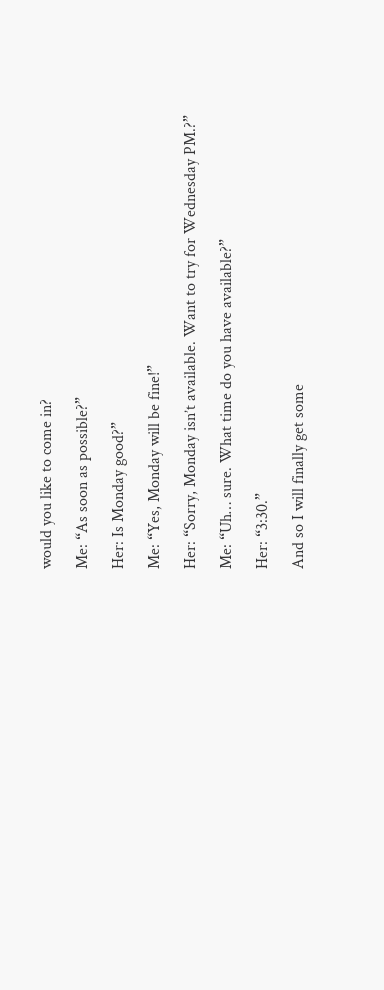would you like to come in?

Me: “As soon as possible?”

Her: Is Monday good?”

Me: “Yes, Monday will be fine!”

Her: “Sorry, Monday isn’t available. Want to try for Wednesday PM.?”

Me: “Uh… sure. What time do you have available?”

Her: “3:30.”

And so I will finally get some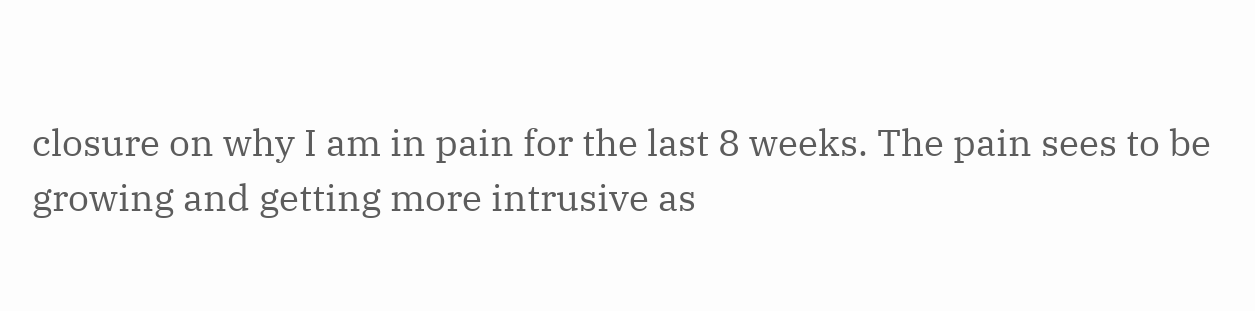closure on why I am in pain for the last 8 weeks. The pain sees to be growing and getting more intrusive as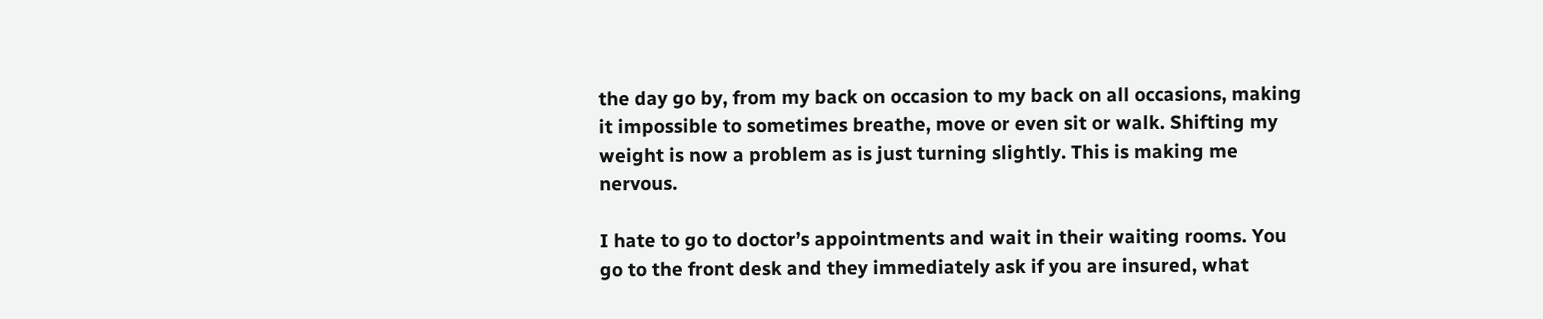the day go by, from my back on occasion to my back on all occasions, making it impossible to sometimes breathe, move or even sit or walk. Shifting my weight is now a problem as is just turning slightly. This is making me nervous.

I hate to go to doctor’s appointments and wait in their waiting rooms. You go to the front desk and they immediately ask if you are insured, what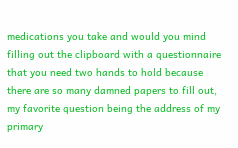medications you take and would you mind filling out the clipboard with a questionnaire that you need two hands to hold because there are so many damned papers to fill out, my favorite question being the address of my primary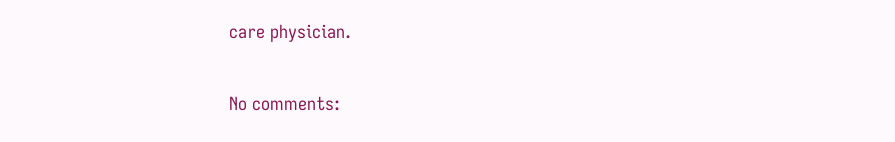care physician.

No comments: